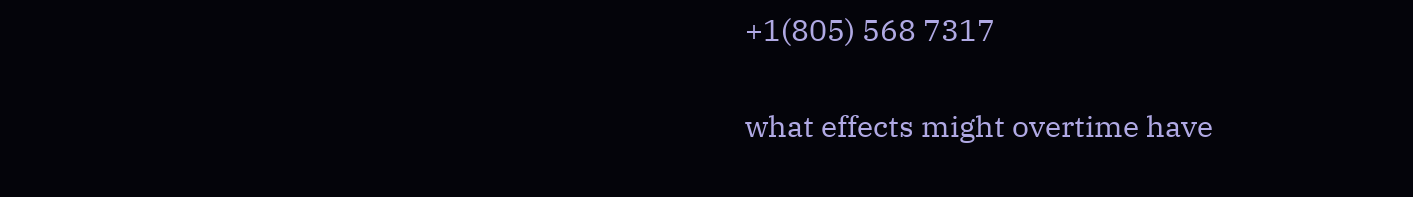+1(805) 568 7317

what effects might overtime have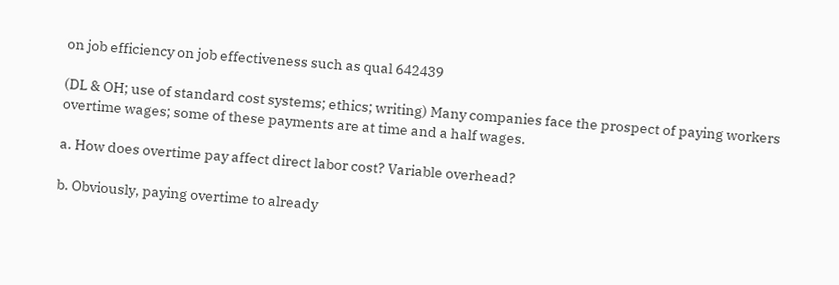on job efficiency on job effectiveness such as qual 642439

(DL & OH; use of standard cost systems; ethics; writing) Many companies face the prospect of paying workers overtime wages; some of these payments are at time and a half wages.

a. How does overtime pay affect direct labor cost? Variable overhead?

b. Obviously, paying overtime to already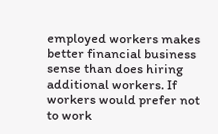employed workers makes better financial business sense than does hiring additional workers. If workers would prefer not to work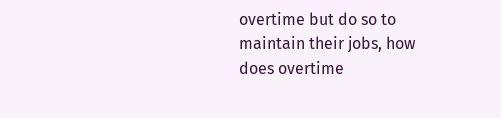overtime but do so to maintain their jobs, how does overtime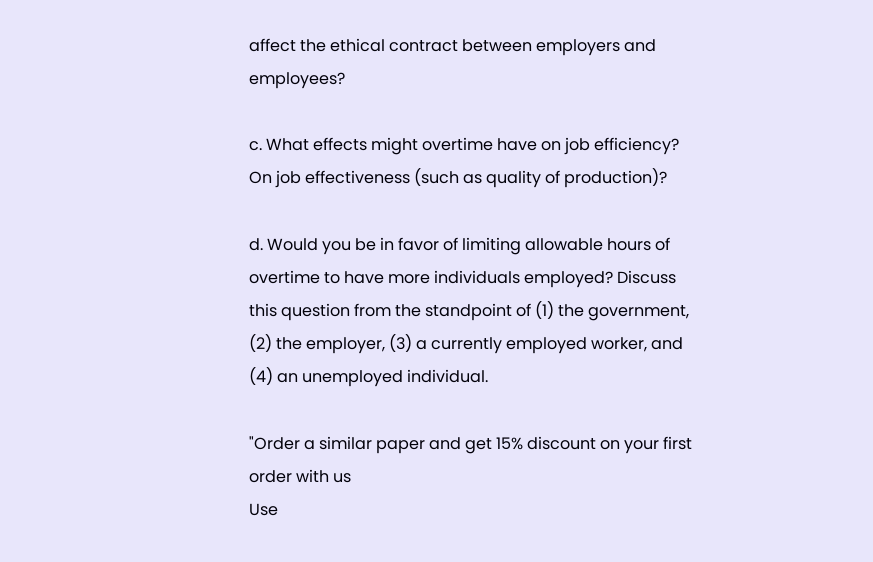affect the ethical contract between employers and employees?

c. What effects might overtime have on job efficiency? On job effectiveness (such as quality of production)?

d. Would you be in favor of limiting allowable hours of overtime to have more individuals employed? Discuss this question from the standpoint of (1) the government, (2) the employer, (3) a currently employed worker, and (4) an unemployed individual.

"Order a similar paper and get 15% discount on your first order with us
Use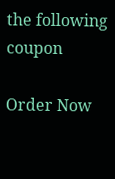the following coupon

Order Now